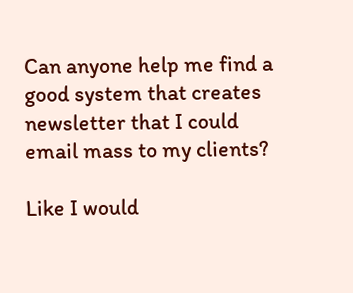Can anyone help me find a good system that creates newsletter that I could email mass to my clients?

Like I would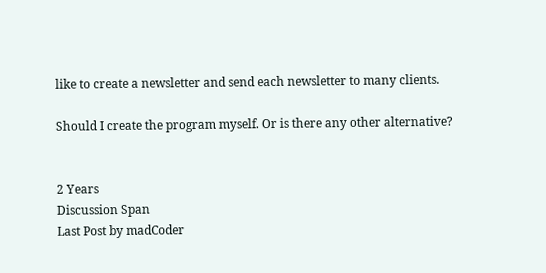like to create a newsletter and send each newsletter to many clients.

Should I create the program myself. Or is there any other alternative?


2 Years
Discussion Span
Last Post by madCoder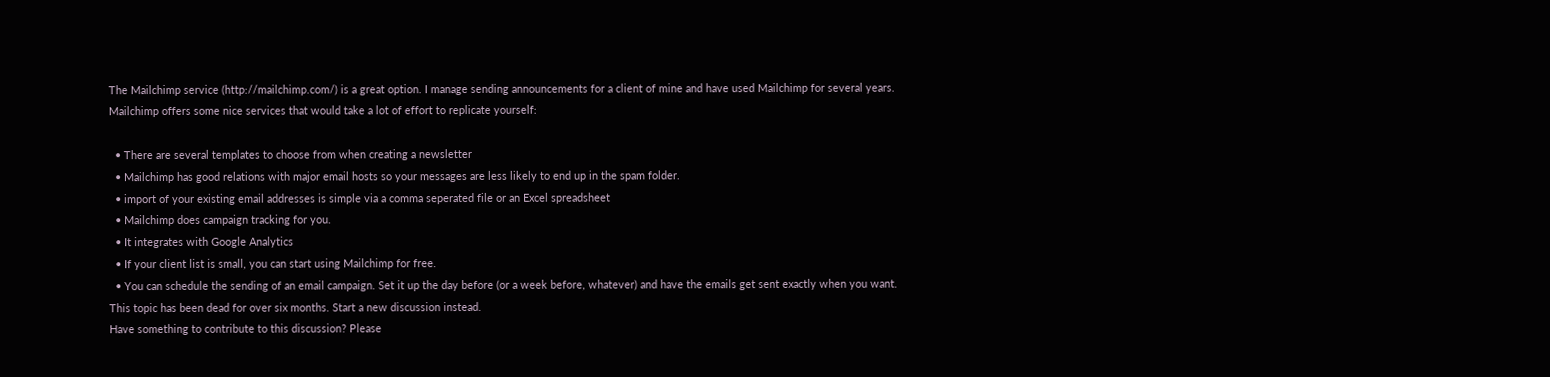The Mailchimp service (http://mailchimp.com/) is a great option. I manage sending announcements for a client of mine and have used Mailchimp for several years.
Mailchimp offers some nice services that would take a lot of effort to replicate yourself:

  • There are several templates to choose from when creating a newsletter
  • Mailchimp has good relations with major email hosts so your messages are less likely to end up in the spam folder.
  • import of your existing email addresses is simple via a comma seperated file or an Excel spreadsheet
  • Mailchimp does campaign tracking for you.
  • It integrates with Google Analytics
  • If your client list is small, you can start using Mailchimp for free.
  • You can schedule the sending of an email campaign. Set it up the day before (or a week before, whatever) and have the emails get sent exactly when you want.
This topic has been dead for over six months. Start a new discussion instead.
Have something to contribute to this discussion? Please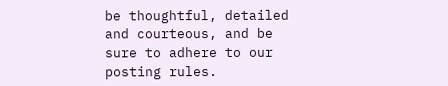be thoughtful, detailed and courteous, and be sure to adhere to our posting rules.